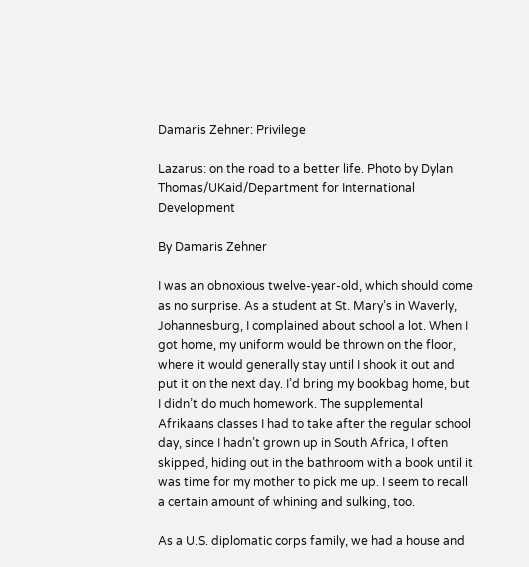Damaris Zehner: Privilege

Lazarus: on the road to a better life. Photo by Dylan Thomas/UKaid/Department for International Development

By Damaris Zehner

I was an obnoxious twelve-year-old, which should come as no surprise. As a student at St. Mary’s in Waverly, Johannesburg, I complained about school a lot. When I got home, my uniform would be thrown on the floor, where it would generally stay until I shook it out and put it on the next day. I’d bring my bookbag home, but I didn’t do much homework. The supplemental Afrikaans classes I had to take after the regular school day, since I hadn’t grown up in South Africa, I often skipped, hiding out in the bathroom with a book until it was time for my mother to pick me up. I seem to recall a certain amount of whining and sulking, too.

As a U.S. diplomatic corps family, we had a house and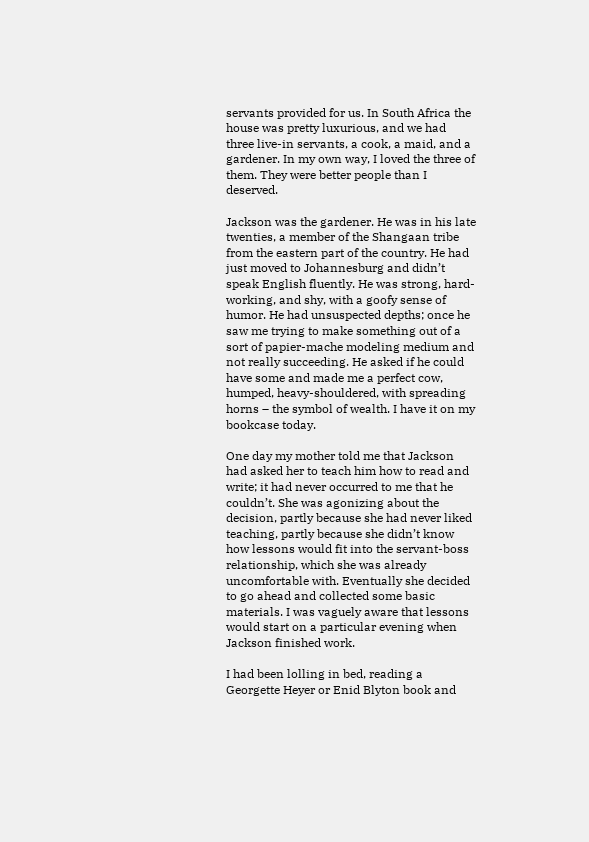servants provided for us. In South Africa the house was pretty luxurious, and we had three live-in servants, a cook, a maid, and a gardener. In my own way, I loved the three of them. They were better people than I deserved.

Jackson was the gardener. He was in his late twenties, a member of the Shangaan tribe from the eastern part of the country. He had just moved to Johannesburg and didn’t speak English fluently. He was strong, hard-working, and shy, with a goofy sense of humor. He had unsuspected depths; once he saw me trying to make something out of a sort of papier-mache modeling medium and not really succeeding. He asked if he could have some and made me a perfect cow, humped, heavy-shouldered, with spreading horns – the symbol of wealth. I have it on my bookcase today.

One day my mother told me that Jackson had asked her to teach him how to read and write; it had never occurred to me that he couldn’t. She was agonizing about the decision, partly because she had never liked teaching, partly because she didn’t know how lessons would fit into the servant-boss relationship, which she was already uncomfortable with. Eventually she decided to go ahead and collected some basic materials. I was vaguely aware that lessons would start on a particular evening when Jackson finished work.

I had been lolling in bed, reading a Georgette Heyer or Enid Blyton book and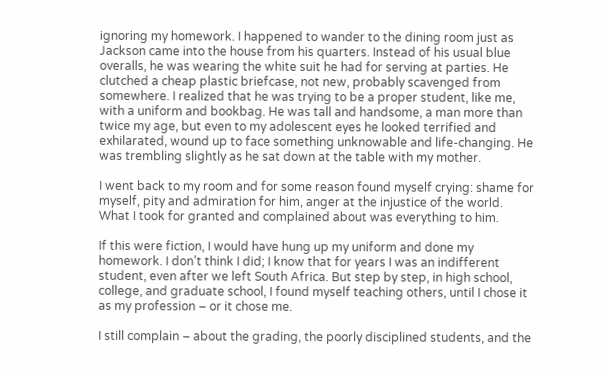ignoring my homework. I happened to wander to the dining room just as Jackson came into the house from his quarters. Instead of his usual blue overalls, he was wearing the white suit he had for serving at parties. He clutched a cheap plastic briefcase, not new, probably scavenged from somewhere. I realized that he was trying to be a proper student, like me, with a uniform and bookbag. He was tall and handsome, a man more than twice my age, but even to my adolescent eyes he looked terrified and exhilarated, wound up to face something unknowable and life-changing. He was trembling slightly as he sat down at the table with my mother.

I went back to my room and for some reason found myself crying: shame for myself, pity and admiration for him, anger at the injustice of the world. What I took for granted and complained about was everything to him.

If this were fiction, I would have hung up my uniform and done my homework. I don’t think I did; I know that for years I was an indifferent student, even after we left South Africa. But step by step, in high school, college, and graduate school, I found myself teaching others, until I chose it as my profession – or it chose me.

I still complain – about the grading, the poorly disciplined students, and the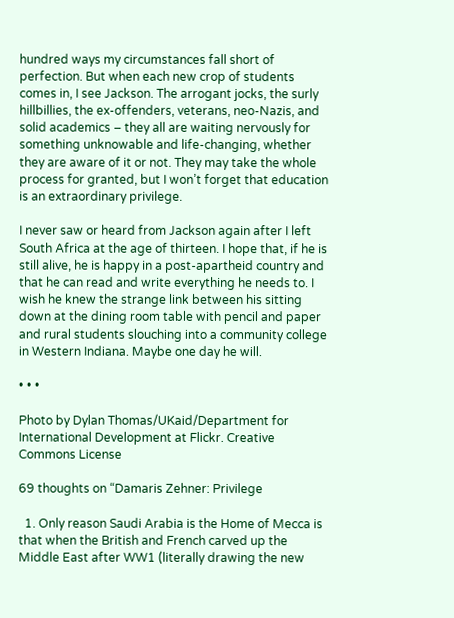hundred ways my circumstances fall short of perfection. But when each new crop of students comes in, I see Jackson. The arrogant jocks, the surly hillbillies, the ex-offenders, veterans, neo-Nazis, and solid academics – they all are waiting nervously for something unknowable and life-changing, whether they are aware of it or not. They may take the whole process for granted, but I won’t forget that education is an extraordinary privilege.

I never saw or heard from Jackson again after I left South Africa at the age of thirteen. I hope that, if he is still alive, he is happy in a post-apartheid country and that he can read and write everything he needs to. I wish he knew the strange link between his sitting down at the dining room table with pencil and paper and rural students slouching into a community college in Western Indiana. Maybe one day he will.

• • •

Photo by Dylan Thomas/UKaid/Department for International Development at Flickr. Creative Commons License

69 thoughts on “Damaris Zehner: Privilege

  1. Only reason Saudi Arabia is the Home of Mecca is that when the British and French carved up the Middle East after WW1 (literally drawing the new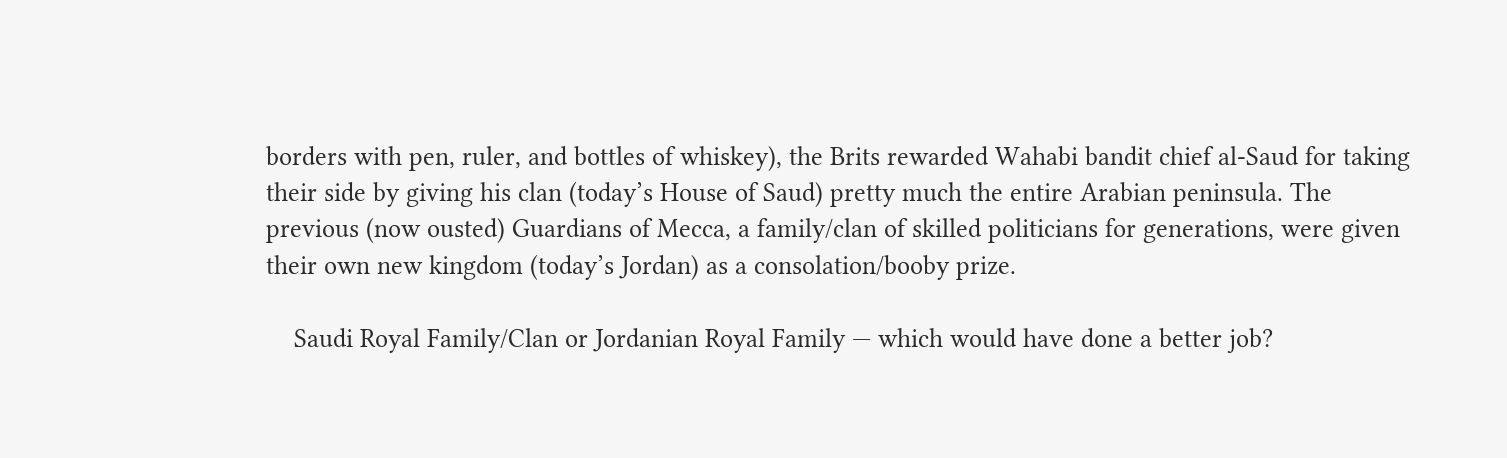borders with pen, ruler, and bottles of whiskey), the Brits rewarded Wahabi bandit chief al-Saud for taking their side by giving his clan (today’s House of Saud) pretty much the entire Arabian peninsula. The previous (now ousted) Guardians of Mecca, a family/clan of skilled politicians for generations, were given their own new kingdom (today’s Jordan) as a consolation/booby prize.

    Saudi Royal Family/Clan or Jordanian Royal Family — which would have done a better job?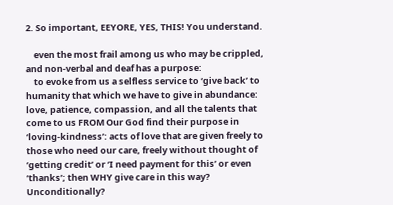2. So important, EEYORE, YES, THIS! You understand.

    even the most frail among us who may be crippled, and non-verbal and deaf has a purpose:
    to evoke from us a selfless service to ‘give back’ to humanity that which we have to give in abundance: love, patience, compassion, and all the talents that come to us FROM Our God find their purpose in ‘loving-kindness’: acts of love that are given freely to those who need our care, freely without thought of ‘getting credit’ or ‘I need payment for this’ or even ‘thanks’; then WHY give care in this way? Unconditionally?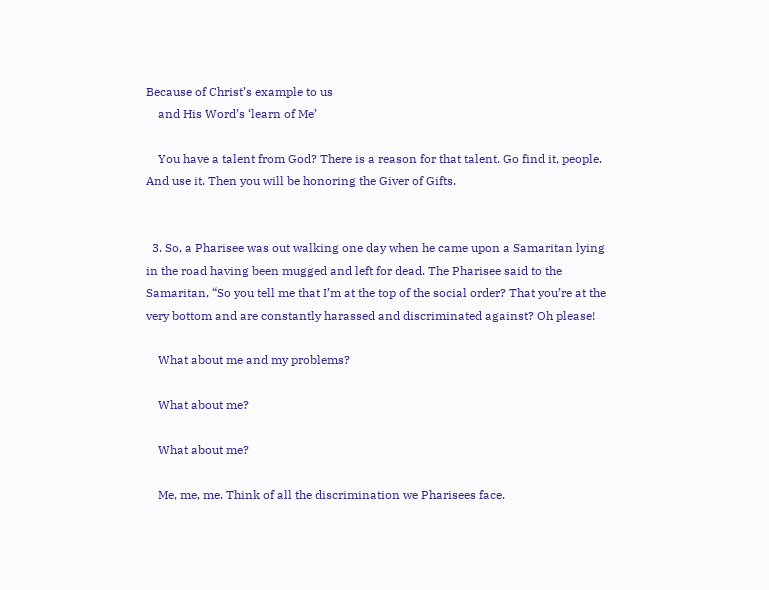Because of Christ’s example to us
    and His Word’s ‘learn of Me’

    You have a talent from God? There is a reason for that talent. Go find it, people. And use it. Then you will be honoring the Giver of Gifts.


  3. So, a Pharisee was out walking one day when he came upon a Samaritan lying in the road having been mugged and left for dead. The Pharisee said to the Samaritan, “So you tell me that I’m at the top of the social order? That you’re at the very bottom and are constantly harassed and discriminated against? Oh please!

    What about me and my problems?

    What about me?

    What about me?

    Me, me, me. Think of all the discrimination we Pharisees face.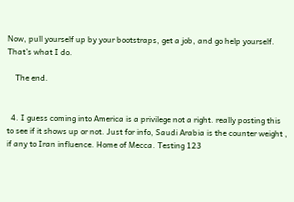Now, pull yourself up by your bootstraps, get a job, and go help yourself. That’s what I do.

    The end.


  4. I guess coming into America is a privilege not a right. really posting this to see if it shows up or not. Just for info, Saudi Arabia is the counter weight , if any to Iran influence. Home of Mecca. Testing 123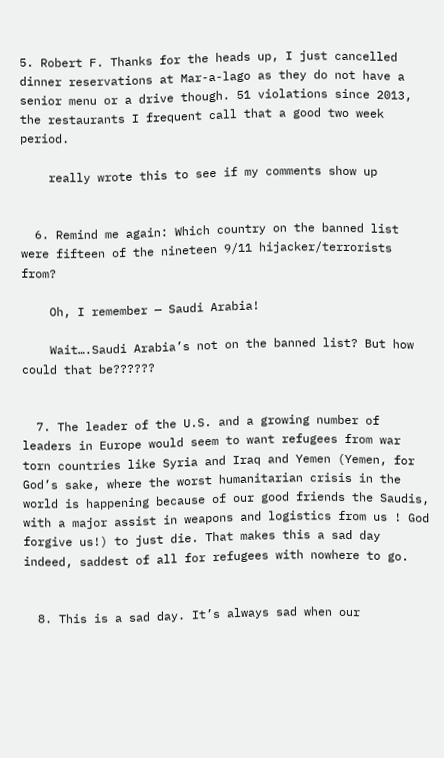5. Robert F. Thanks for the heads up, I just cancelled dinner reservations at Mar-a-lago as they do not have a senior menu or a drive though. 51 violations since 2013, the restaurants I frequent call that a good two week period.

    really wrote this to see if my comments show up


  6. Remind me again: Which country on the banned list were fifteen of the nineteen 9/11 hijacker/terrorists from?

    Oh, I remember — Saudi Arabia!

    Wait….Saudi Arabia’s not on the banned list? But how could that be??????


  7. The leader of the U.S. and a growing number of leaders in Europe would seem to want refugees from war torn countries like Syria and Iraq and Yemen (Yemen, for God’s sake, where the worst humanitarian crisis in the world is happening because of our good friends the Saudis, with a major assist in weapons and logistics from us ! God forgive us!) to just die. That makes this a sad day indeed, saddest of all for refugees with nowhere to go.


  8. This is a sad day. It’s always sad when our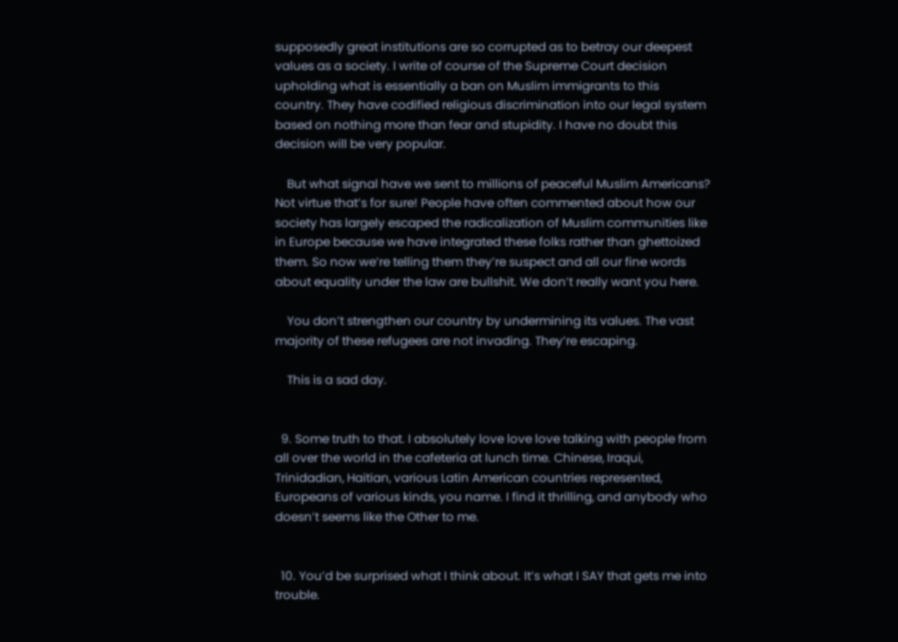supposedly great institutions are so corrupted as to betray our deepest values as a society. I write of course of the Supreme Court decision upholding what is essentially a ban on Muslim immigrants to this country. They have codified religious discrimination into our legal system based on nothing more than fear and stupidity. I have no doubt this decision will be very popular.

    But what signal have we sent to millions of peaceful Muslim Americans? Not virtue that’s for sure! People have often commented about how our society has largely escaped the radicalization of Muslim communities like in Europe because we have integrated these folks rather than ghettoized them. So now we’re telling them they’re suspect and all our fine words about equality under the law are bullshit. We don’t really want you here.

    You don’t strengthen our country by undermining its values. The vast majority of these refugees are not invading. They’re escaping.

    This is a sad day.


  9. Some truth to that. I absolutely love love love talking with people from all over the world in the cafeteria at lunch time. Chinese, Iraqui, Trinidadian, Haitian, various Latin American countries represented, Europeans of various kinds, you name. I find it thrilling, and anybody who doesn’t seems like the Other to me.


  10. You’d be surprised what I think about. It’s what I SAY that gets me into trouble.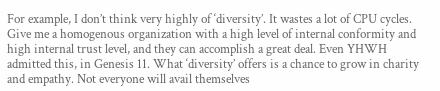For example, I don’t think very highly of ‘diversity’. It wastes a lot of CPU cycles. Give me a homogenous organization with a high level of internal conformity and high internal trust level, and they can accomplish a great deal. Even YHWH admitted this, in Genesis 11. What ‘diversity’ offers is a chance to grow in charity and empathy. Not everyone will avail themselves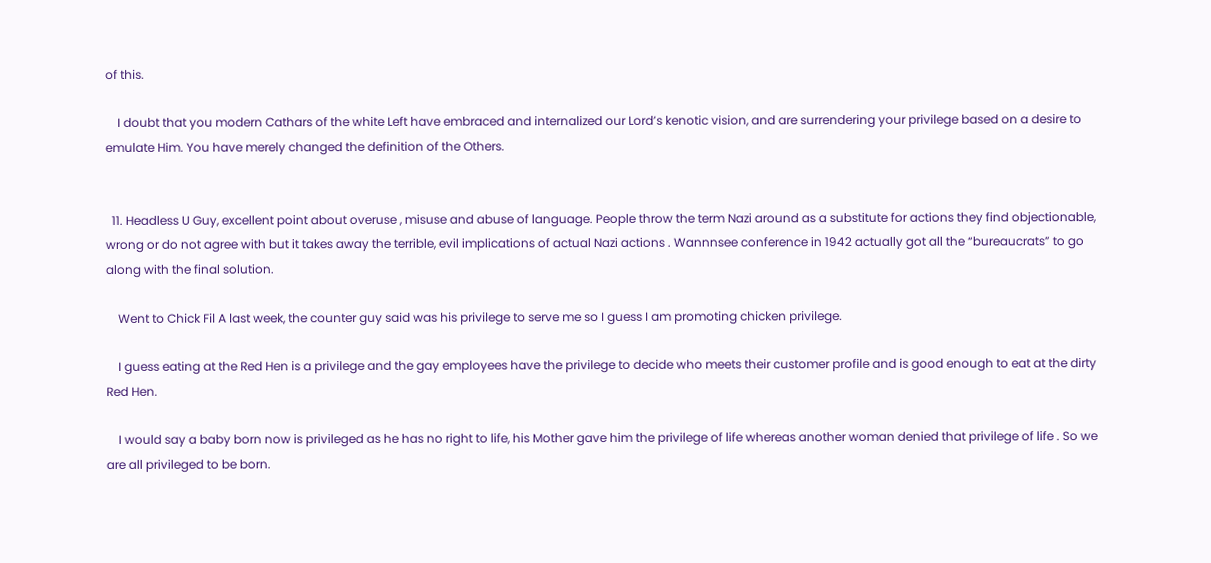of this.

    I doubt that you modern Cathars of the white Left have embraced and internalized our Lord’s kenotic vision, and are surrendering your privilege based on a desire to emulate Him. You have merely changed the definition of the Others.


  11. Headless U Guy, excellent point about overuse , misuse and abuse of language. People throw the term Nazi around as a substitute for actions they find objectionable, wrong or do not agree with but it takes away the terrible, evil implications of actual Nazi actions . Wannnsee conference in 1942 actually got all the “bureaucrats” to go along with the final solution.

    Went to Chick Fil A last week, the counter guy said was his privilege to serve me so I guess I am promoting chicken privilege.

    I guess eating at the Red Hen is a privilege and the gay employees have the privilege to decide who meets their customer profile and is good enough to eat at the dirty Red Hen.

    I would say a baby born now is privileged as he has no right to life, his Mother gave him the privilege of life whereas another woman denied that privilege of life . So we are all privileged to be born.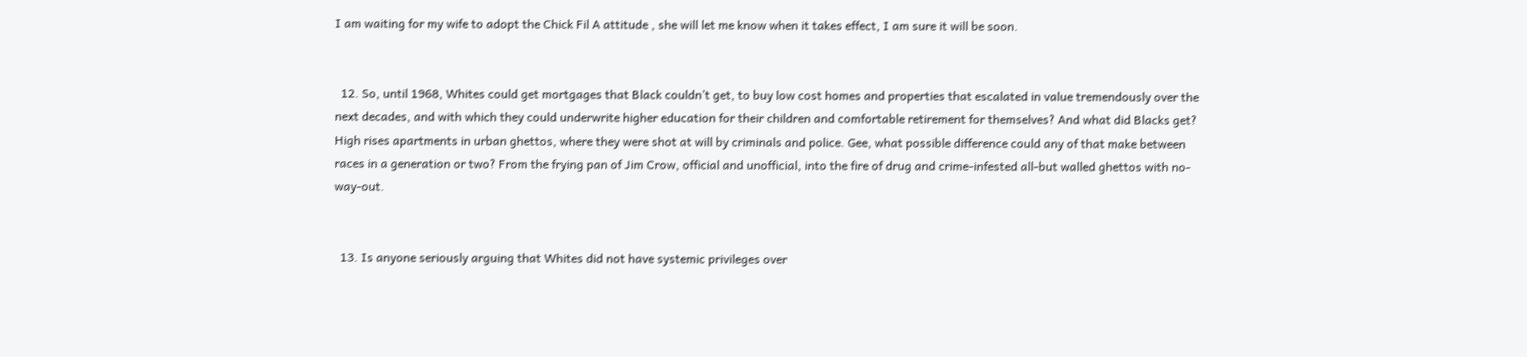I am waiting for my wife to adopt the Chick Fil A attitude , she will let me know when it takes effect, I am sure it will be soon.


  12. So, until 1968, Whites could get mortgages that Black couldn’t get, to buy low cost homes and properties that escalated in value tremendously over the next decades, and with which they could underwrite higher education for their children and comfortable retirement for themselves? And what did Blacks get? High rises apartments in urban ghettos, where they were shot at will by criminals and police. Gee, what possible difference could any of that make between races in a generation or two? From the frying pan of Jim Crow, official and unofficial, into the fire of drug and crime-infested all-but walled ghettos with no-way-out.


  13. Is anyone seriously arguing that Whites did not have systemic privileges over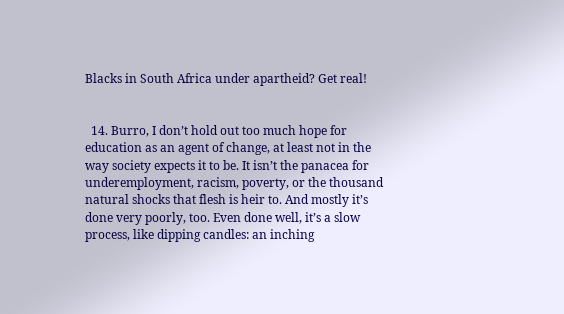Blacks in South Africa under apartheid? Get real!


  14. Burro, I don’t hold out too much hope for education as an agent of change, at least not in the way society expects it to be. It isn’t the panacea for underemployment, racism, poverty, or the thousand natural shocks that flesh is heir to. And mostly it’s done very poorly, too. Even done well, it’s a slow process, like dipping candles: an inching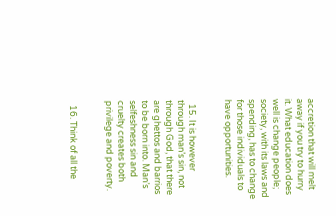accretion that will melt away if you try to hurry it. What education does well is change people; society, with its laws and spending, has to change for those individuals to have opportunities.


  15. It is however through man’s sin, not through God, that there are ghettos and barrios to be born into. Man’s selfeshness sin and cruelty creates both privilege and poverty.


  16. Think of all the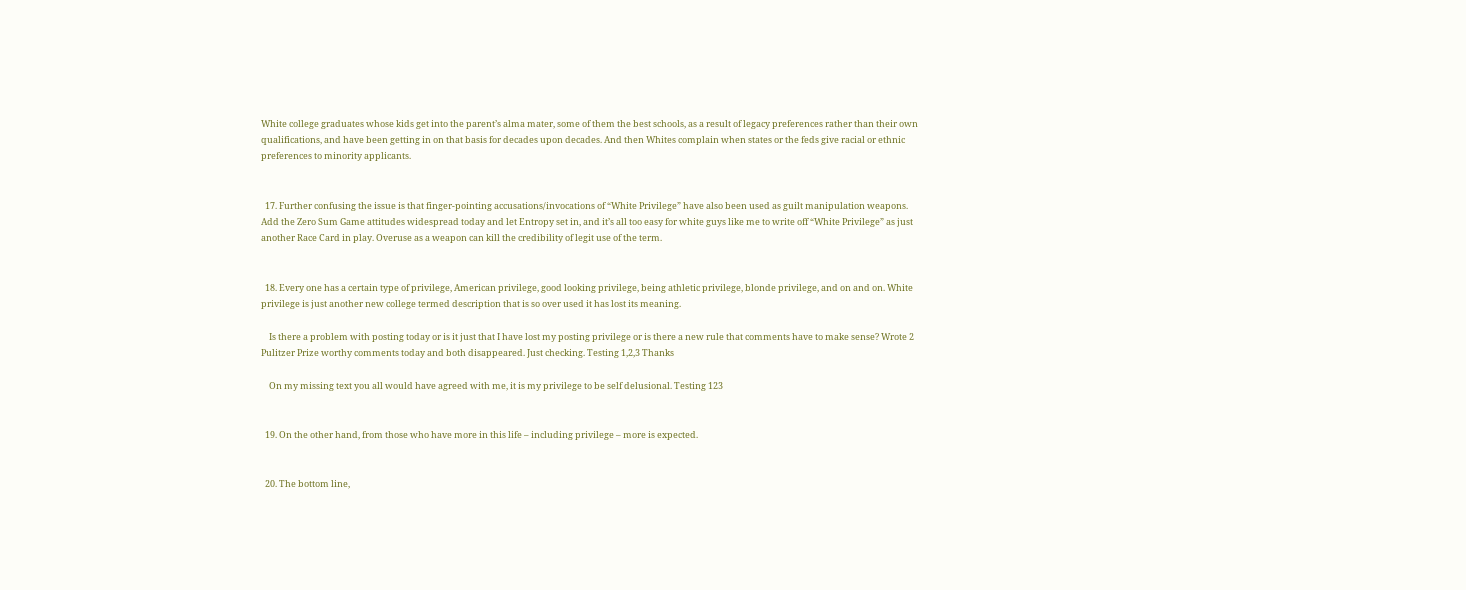White college graduates whose kids get into the parent’s alma mater, some of them the best schools, as a result of legacy preferences rather than their own qualifications, and have been getting in on that basis for decades upon decades. And then Whites complain when states or the feds give racial or ethnic preferences to minority applicants.


  17. Further confusing the issue is that finger-pointing accusations/invocations of “White Privilege” have also been used as guilt manipulation weapons. Add the Zero Sum Game attitudes widespread today and let Entropy set in, and it’s all too easy for white guys like me to write off “White Privilege” as just another Race Card in play. Overuse as a weapon can kill the credibility of legit use of the term.


  18. Every one has a certain type of privilege, American privilege, good looking privilege, being athletic privilege, blonde privilege, and on and on. White privilege is just another new college termed description that is so over used it has lost its meaning.

    Is there a problem with posting today or is it just that I have lost my posting privilege or is there a new rule that comments have to make sense? Wrote 2 Pulitzer Prize worthy comments today and both disappeared. Just checking. Testing 1,2,3 Thanks

    On my missing text you all would have agreed with me, it is my privilege to be self delusional. Testing 123


  19. On the other hand, from those who have more in this life – including privilege – more is expected.


  20. The bottom line,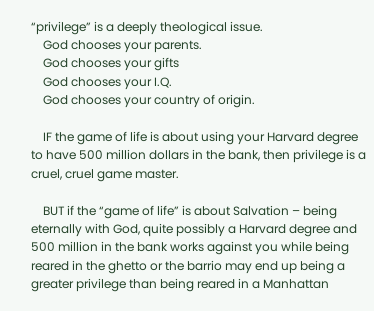“privilege” is a deeply theological issue.
    God chooses your parents.
    God chooses your gifts
    God chooses your I.Q.
    God chooses your country of origin.

    IF the game of life is about using your Harvard degree to have 500 million dollars in the bank, then privilege is a cruel, cruel game master.

    BUT if the “game of life” is about Salvation – being eternally with God, quite possibly a Harvard degree and 500 million in the bank works against you while being reared in the ghetto or the barrio may end up being a greater privilege than being reared in a Manhattan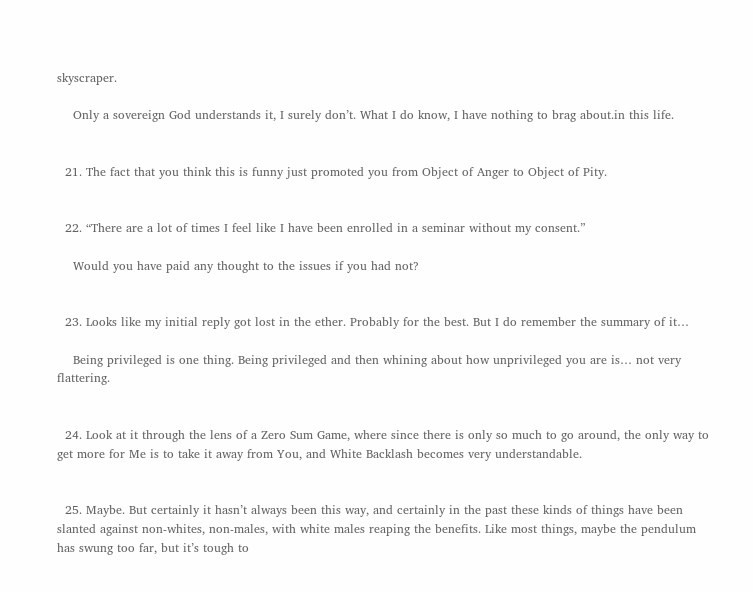skyscraper.

    Only a sovereign God understands it, I surely don’t. What I do know, I have nothing to brag about.in this life.


  21. The fact that you think this is funny just promoted you from Object of Anger to Object of Pity.


  22. “There are a lot of times I feel like I have been enrolled in a seminar without my consent.”

    Would you have paid any thought to the issues if you had not?


  23. Looks like my initial reply got lost in the ether. Probably for the best. But I do remember the summary of it…

    Being privileged is one thing. Being privileged and then whining about how unprivileged you are is… not very flattering.


  24. Look at it through the lens of a Zero Sum Game, where since there is only so much to go around, the only way to get more for Me is to take it away from You, and White Backlash becomes very understandable.


  25. Maybe. But certainly it hasn’t always been this way, and certainly in the past these kinds of things have been slanted against non-whites, non-males, with white males reaping the benefits. Like most things, maybe the pendulum has swung too far, but it’s tough to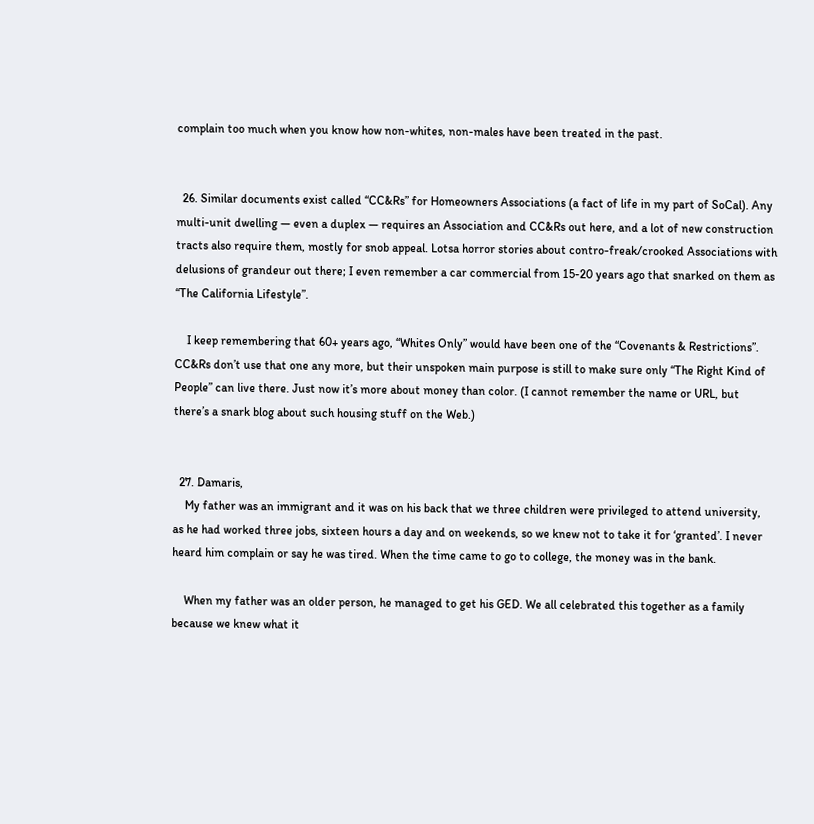complain too much when you know how non-whites, non-males have been treated in the past.


  26. Similar documents exist called “CC&Rs” for Homeowners Associations (a fact of life in my part of SoCal). Any multi-unit dwelling — even a duplex — requires an Association and CC&Rs out here, and a lot of new construction tracts also require them, mostly for snob appeal. Lotsa horror stories about contro-freak/crooked Associations with delusions of grandeur out there; I even remember a car commercial from 15-20 years ago that snarked on them as “The California Lifestyle”.

    I keep remembering that 60+ years ago, “Whites Only” would have been one of the “Covenants & Restrictions”. CC&Rs don’t use that one any more, but their unspoken main purpose is still to make sure only “The Right Kind of People” can live there. Just now it’s more about money than color. (I cannot remember the name or URL, but there’s a snark blog about such housing stuff on the Web.)


  27. Damaris,
    My father was an immigrant and it was on his back that we three children were privileged to attend university, as he had worked three jobs, sixteen hours a day and on weekends, so we knew not to take it for ‘granted’. I never heard him complain or say he was tired. When the time came to go to college, the money was in the bank.

    When my father was an older person, he managed to get his GED. We all celebrated this together as a family because we knew what it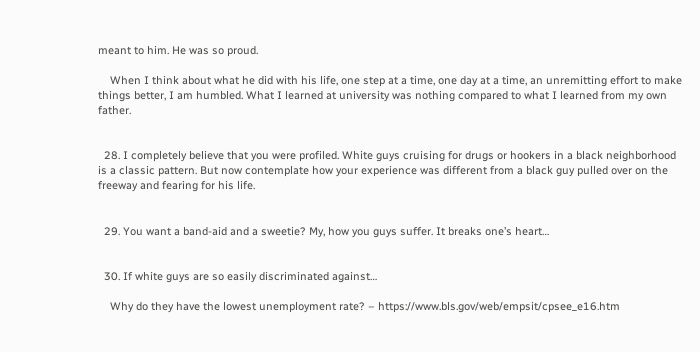meant to him. He was so proud.

    When I think about what he did with his life, one step at a time, one day at a time, an unremitting effort to make things better, I am humbled. What I learned at university was nothing compared to what I learned from my own father.


  28. I completely believe that you were profiled. White guys cruising for drugs or hookers in a black neighborhood is a classic pattern. But now contemplate how your experience was different from a black guy pulled over on the freeway and fearing for his life.


  29. You want a band-aid and a sweetie? My, how you guys suffer. It breaks one’s heart…


  30. If white guys are so easily discriminated against…

    Why do they have the lowest unemployment rate? – https://www.bls.gov/web/empsit/cpsee_e16.htm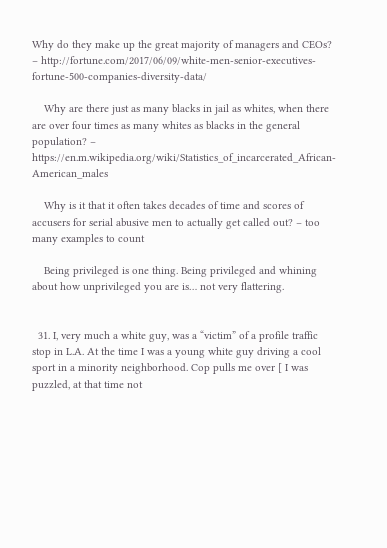Why do they make up the great majority of managers and CEOs? – http://fortune.com/2017/06/09/white-men-senior-executives-fortune-500-companies-diversity-data/

    Why are there just as many blacks in jail as whites, when there are over four times as many whites as blacks in the general population? – https://en.m.wikipedia.org/wiki/Statistics_of_incarcerated_African-American_males

    Why is it that it often takes decades of time and scores of accusers for serial abusive men to actually get called out? – too many examples to count

    Being privileged is one thing. Being privileged and whining about how unprivileged you are is… not very flattering.


  31. I, very much a white guy, was a “victim” of a profile traffic stop in L.A. At the time I was a young white guy driving a cool sport in a minority neighborhood. Cop pulls me over [ I was puzzled, at that time not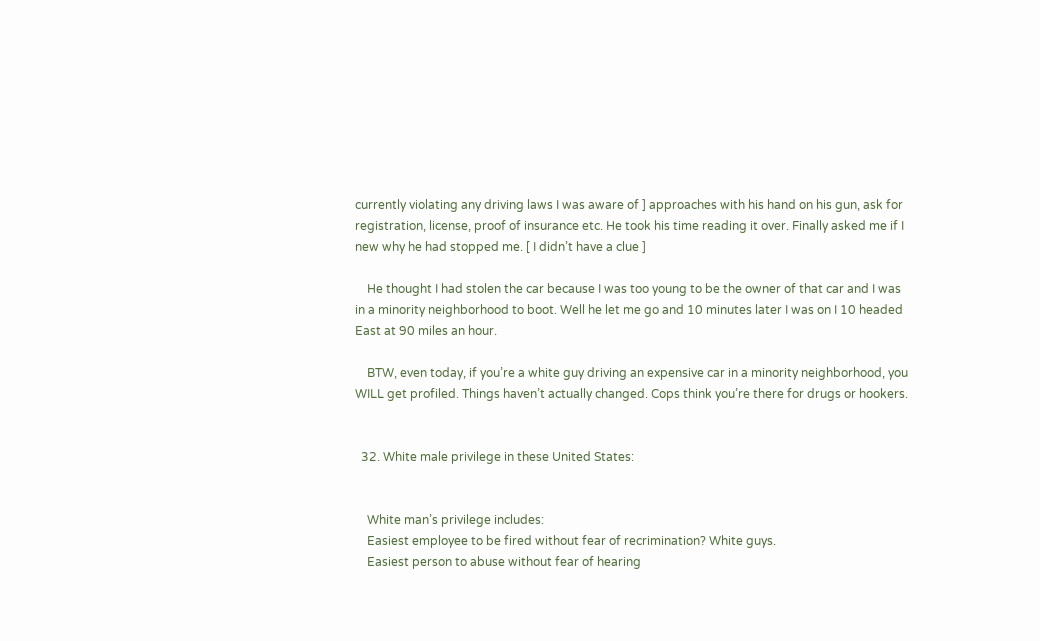currently violating any driving laws I was aware of ] approaches with his hand on his gun, ask for registration, license, proof of insurance etc. He took his time reading it over. Finally asked me if I new why he had stopped me. [ I didn’t have a clue ]

    He thought I had stolen the car because I was too young to be the owner of that car and I was in a minority neighborhood to boot. Well he let me go and 10 minutes later I was on I 10 headed East at 90 miles an hour.

    BTW, even today, if you’re a white guy driving an expensive car in a minority neighborhood, you WILL get profiled. Things haven’t actually changed. Cops think you’re there for drugs or hookers.


  32. White male privilege in these United States:


    White man’s privilege includes:
    Easiest employee to be fired without fear of recrimination? White guys.
    Easiest person to abuse without fear of hearing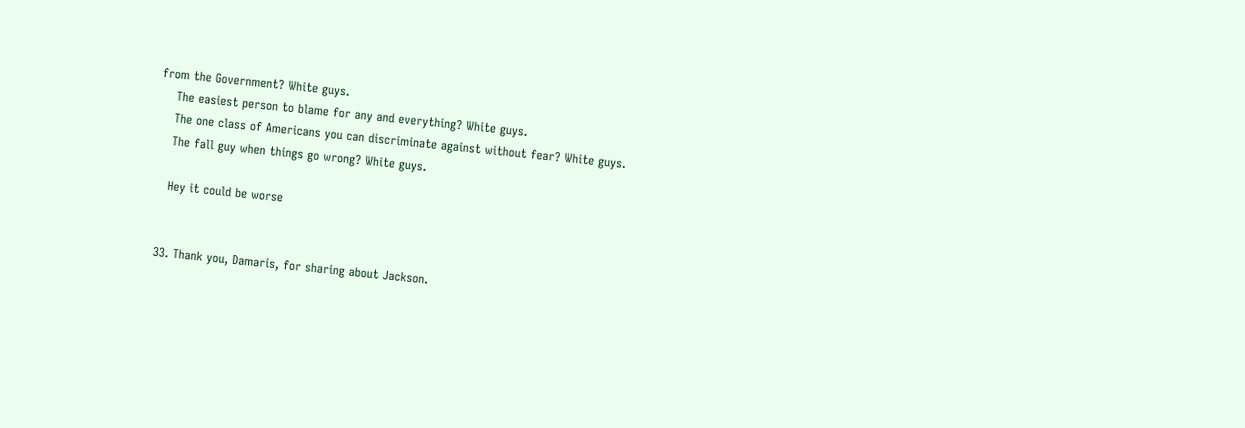from the Government? White guys.
    The easiest person to blame for any and everything? White guys.
    The one class of Americans you can discriminate against without fear? White guys.
    The fall guy when things go wrong? White guys.

    Hey it could be worse


  33. Thank you, Damaris, for sharing about Jackson.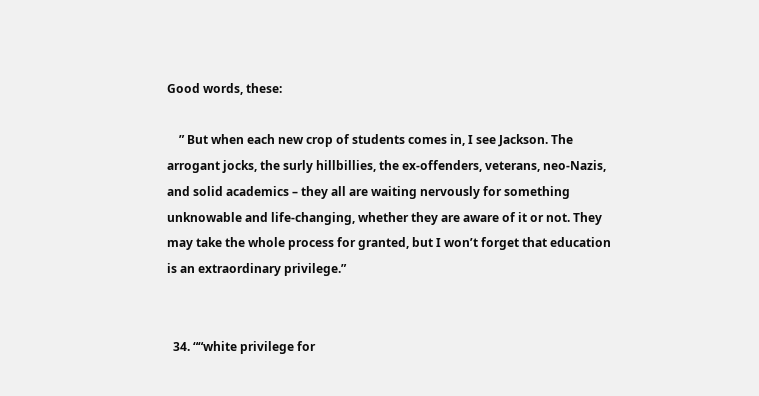Good words, these:

    ” But when each new crop of students comes in, I see Jackson. The arrogant jocks, the surly hillbillies, the ex-offenders, veterans, neo-Nazis, and solid academics – they all are waiting nervously for something unknowable and life-changing, whether they are aware of it or not. They may take the whole process for granted, but I won’t forget that education is an extraordinary privilege.”


  34. ““white privilege for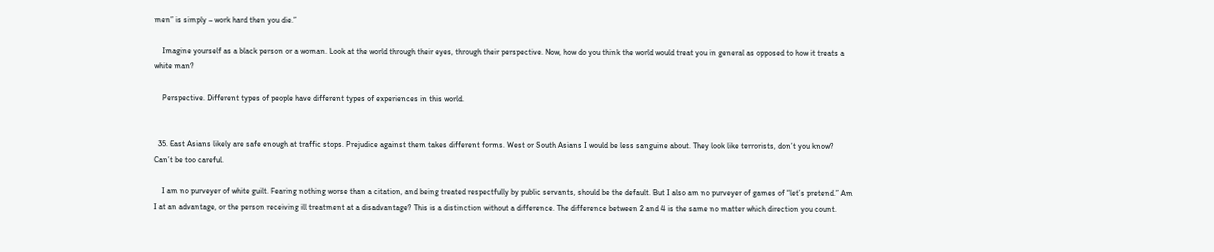men” is simply – work hard then you die.”

    Imagine yourself as a black person or a woman. Look at the world through their eyes, through their perspective. Now, how do you think the world would treat you in general as opposed to how it treats a white man?

    Perspective. Different types of people have different types of experiences in this world.


  35. East Asians likely are safe enough at traffic stops. Prejudice against them takes different forms. West or South Asians I would be less sanguine about. They look like terrorists, don’t you know? Can’t be too careful.

    I am no purveyer of white guilt. Fearing nothing worse than a citation, and being treated respectfully by public servants, should be the default. But I also am no purveyer of games of “let’s pretend.” Am I at an advantage, or the person receiving ill treatment at a disadvantage? This is a distinction without a difference. The difference between 2 and 4 is the same no matter which direction you count.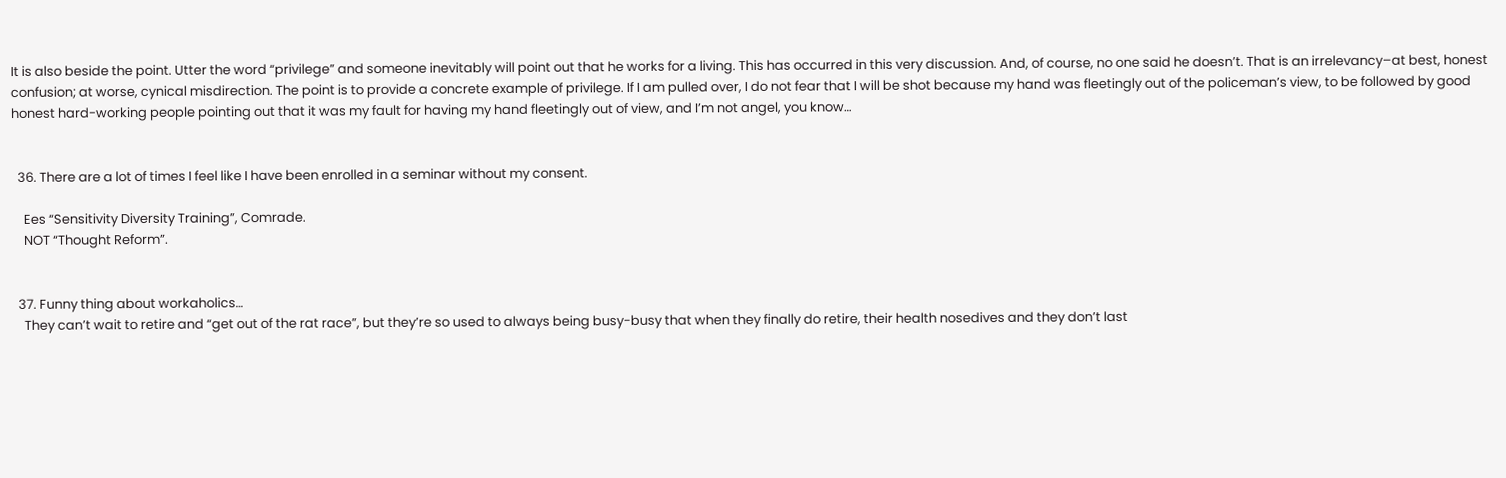It is also beside the point. Utter the word “privilege” and someone inevitably will point out that he works for a living. This has occurred in this very discussion. And, of course, no one said he doesn’t. That is an irrelevancy–at best, honest confusion; at worse, cynical misdirection. The point is to provide a concrete example of privilege. If I am pulled over, I do not fear that I will be shot because my hand was fleetingly out of the policeman’s view, to be followed by good honest hard-working people pointing out that it was my fault for having my hand fleetingly out of view, and I’m not angel, you know…


  36. There are a lot of times I feel like I have been enrolled in a seminar without my consent.

    Ees “Sensitivity Diversity Training”, Comrade.
    NOT “Thought Reform”.


  37. Funny thing about workaholics…
    They can’t wait to retire and “get out of the rat race”, but they’re so used to always being busy-busy that when they finally do retire, their health nosedives and they don’t last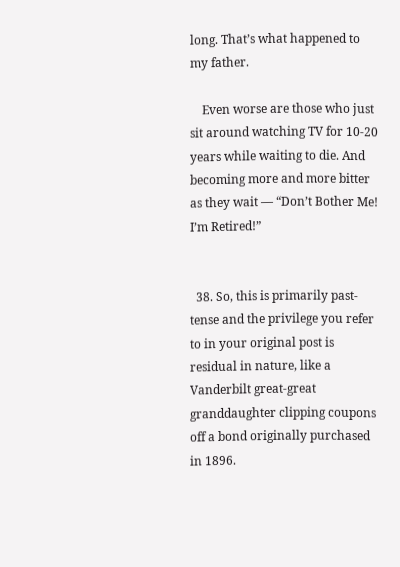long. That’s what happened to my father.

    Even worse are those who just sit around watching TV for 10-20 years while waiting to die. And becoming more and more bitter as they wait — “Don’t Bother Me! I’m Retired!”


  38. So, this is primarily past-tense and the privilege you refer to in your original post is residual in nature, like a Vanderbilt great-great granddaughter clipping coupons off a bond originally purchased in 1896.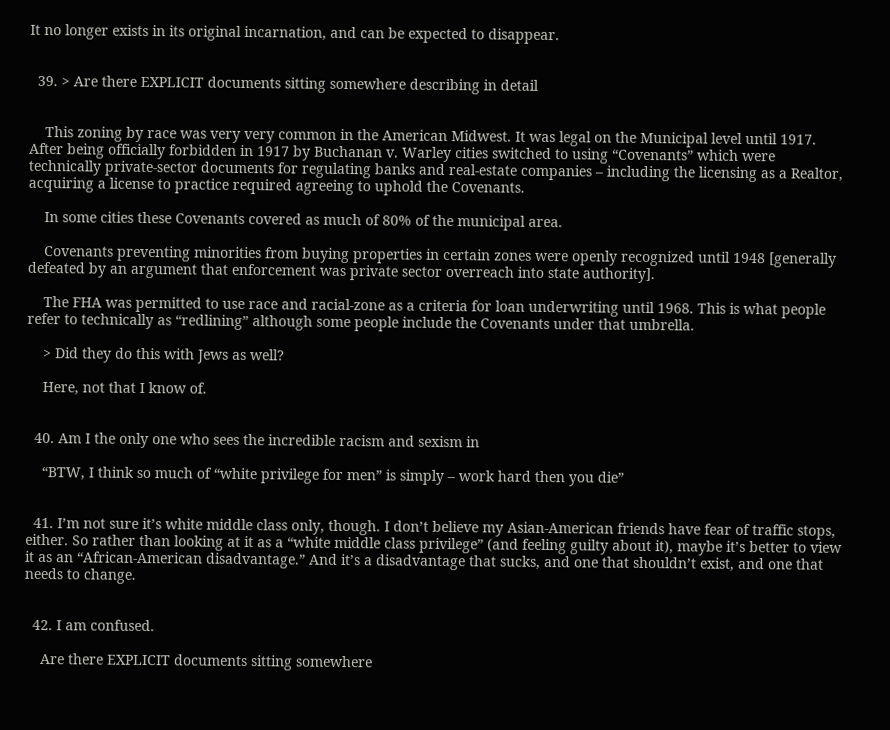It no longer exists in its original incarnation, and can be expected to disappear.


  39. > Are there EXPLICIT documents sitting somewhere describing in detail


    This zoning by race was very very common in the American Midwest. It was legal on the Municipal level until 1917. After being officially forbidden in 1917 by Buchanan v. Warley cities switched to using “Covenants” which were technically private-sector documents for regulating banks and real-estate companies – including the licensing as a Realtor, acquiring a license to practice required agreeing to uphold the Covenants.

    In some cities these Covenants covered as much of 80% of the municipal area.

    Covenants preventing minorities from buying properties in certain zones were openly recognized until 1948 [generally defeated by an argument that enforcement was private sector overreach into state authority].

    The FHA was permitted to use race and racial-zone as a criteria for loan underwriting until 1968. This is what people refer to technically as “redlining” although some people include the Covenants under that umbrella.

    > Did they do this with Jews as well?

    Here, not that I know of.


  40. Am I the only one who sees the incredible racism and sexism in

    “BTW, I think so much of “white privilege for men” is simply – work hard then you die”


  41. I’m not sure it’s white middle class only, though. I don’t believe my Asian-American friends have fear of traffic stops, either. So rather than looking at it as a “white middle class privilege” (and feeling guilty about it), maybe it’s better to view it as an “African-American disadvantage.” And it’s a disadvantage that sucks, and one that shouldn’t exist, and one that needs to change.


  42. I am confused.

    Are there EXPLICIT documents sitting somewhere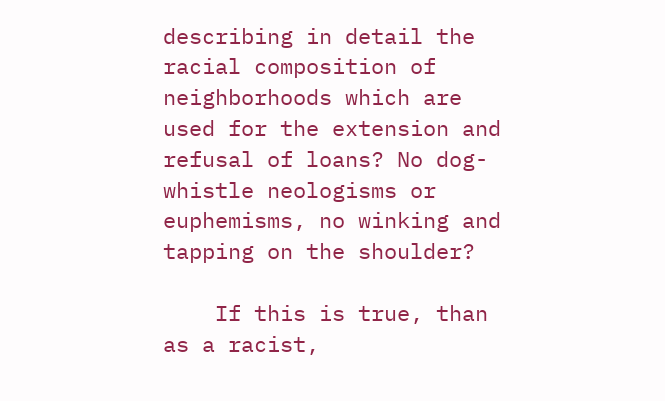describing in detail the racial composition of neighborhoods which are used for the extension and refusal of loans? No dog-whistle neologisms or euphemisms, no winking and tapping on the shoulder?

    If this is true, than as a racist,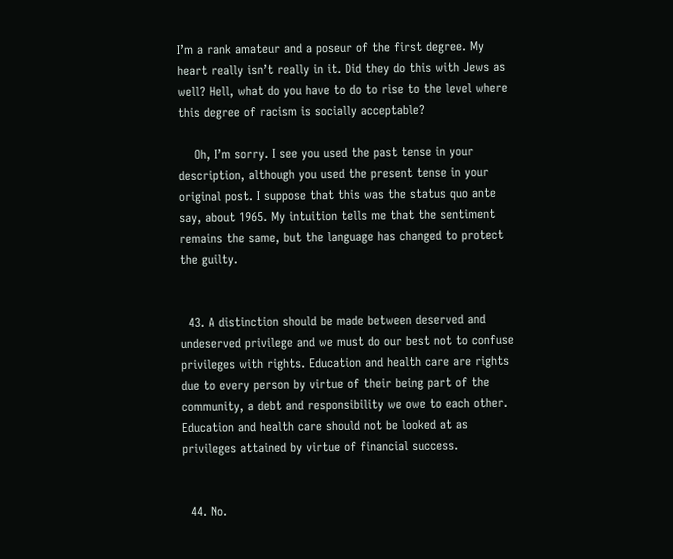I’m a rank amateur and a poseur of the first degree. My heart really isn’t really in it. Did they do this with Jews as well? Hell, what do you have to do to rise to the level where this degree of racism is socially acceptable?

    Oh, I’m sorry. I see you used the past tense in your description, although you used the present tense in your original post. I suppose that this was the status quo ante say, about 1965. My intuition tells me that the sentiment remains the same, but the language has changed to protect the guilty.


  43. A distinction should be made between deserved and undeserved privilege and we must do our best not to confuse privileges with rights. Education and health care are rights due to every person by virtue of their being part of the community, a debt and responsibility we owe to each other. Education and health care should not be looked at as privileges attained by virtue of financial success.


  44. No.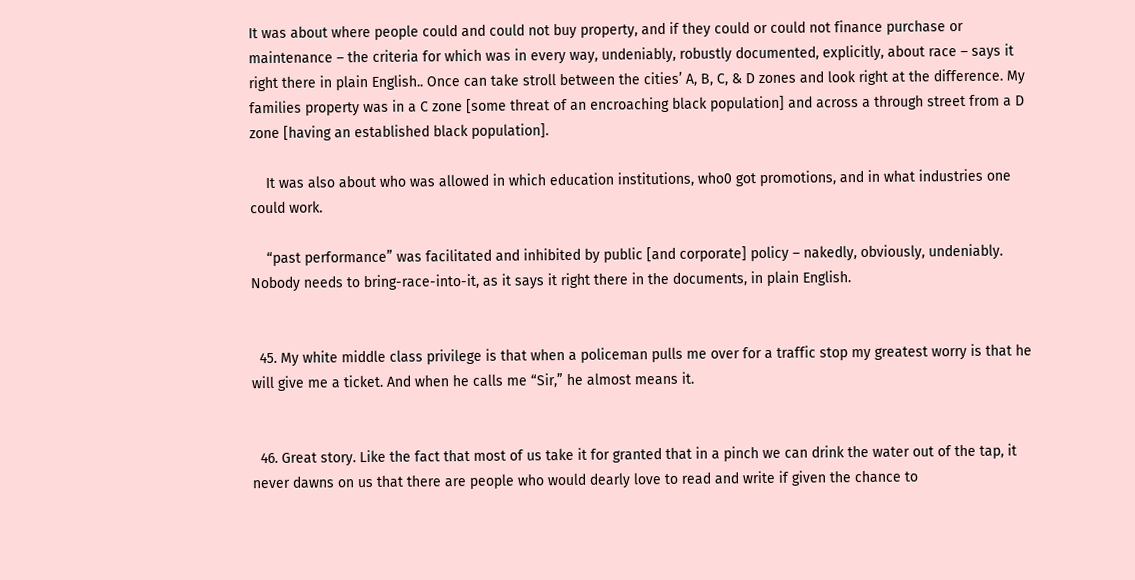It was about where people could and could not buy property, and if they could or could not finance purchase or maintenance – the criteria for which was in every way, undeniably, robustly documented, explicitly, about race – says it right there in plain English.. Once can take stroll between the cities’ A, B, C, & D zones and look right at the difference. My families property was in a C zone [some threat of an encroaching black population] and across a through street from a D zone [having an established black population].

    It was also about who was allowed in which education institutions, who0 got promotions, and in what industries one could work.

    “past performance” was facilitated and inhibited by public [and corporate] policy – nakedly, obviously, undeniably. Nobody needs to bring-race-into-it, as it says it right there in the documents, in plain English.


  45. My white middle class privilege is that when a policeman pulls me over for a traffic stop my greatest worry is that he will give me a ticket. And when he calls me “Sir,” he almost means it.


  46. Great story. Like the fact that most of us take it for granted that in a pinch we can drink the water out of the tap, it never dawns on us that there are people who would dearly love to read and write if given the chance to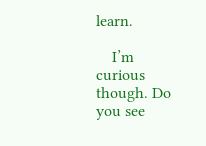learn.

    I’m curious though. Do you see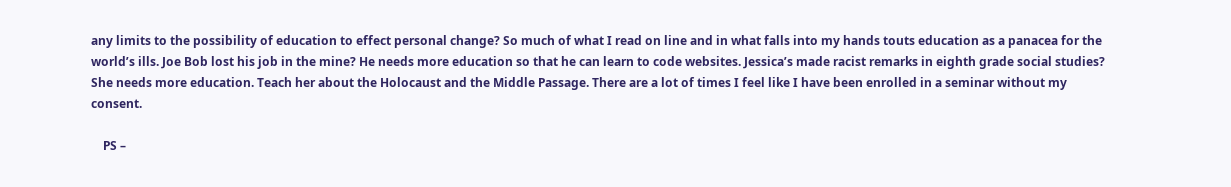any limits to the possibility of education to effect personal change? So much of what I read on line and in what falls into my hands touts education as a panacea for the world’s ills. Joe Bob lost his job in the mine? He needs more education so that he can learn to code websites. Jessica’s made racist remarks in eighth grade social studies? She needs more education. Teach her about the Holocaust and the Middle Passage. There are a lot of times I feel like I have been enrolled in a seminar without my consent.

    PS –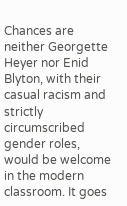Chances are neither Georgette Heyer nor Enid Blyton, with their casual racism and strictly circumscribed gender roles, would be welcome in the modern classroom. It goes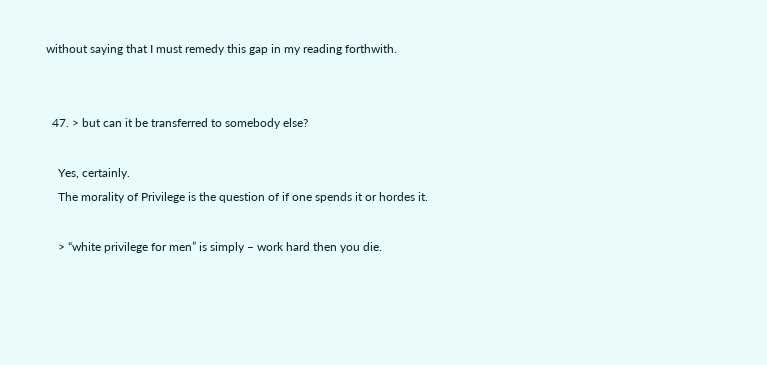without saying that I must remedy this gap in my reading forthwith.


  47. > but can it be transferred to somebody else?

    Yes, certainly.
    The morality of Privilege is the question of if one spends it or hordes it.

    > “white privilege for men” is simply – work hard then you die.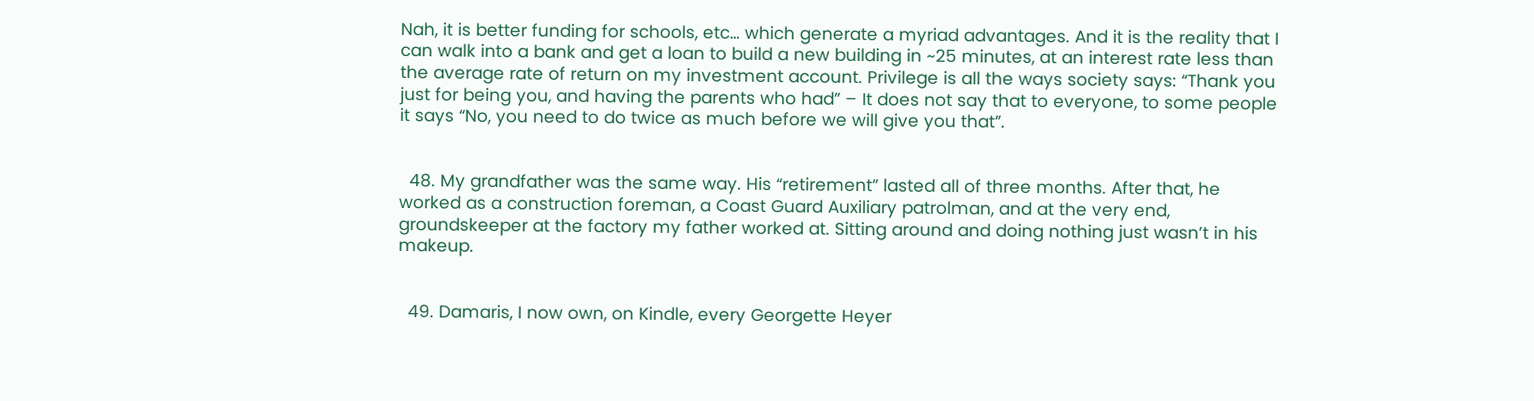Nah, it is better funding for schools, etc… which generate a myriad advantages. And it is the reality that I can walk into a bank and get a loan to build a new building in ~25 minutes, at an interest rate less than the average rate of return on my investment account. Privilege is all the ways society says: “Thank you just for being you, and having the parents who had” – It does not say that to everyone, to some people it says “No, you need to do twice as much before we will give you that”.


  48. My grandfather was the same way. His “retirement” lasted all of three months. After that, he worked as a construction foreman, a Coast Guard Auxiliary patrolman, and at the very end, groundskeeper at the factory my father worked at. Sitting around and doing nothing just wasn’t in his makeup.


  49. Damaris, I now own, on Kindle, every Georgette Heyer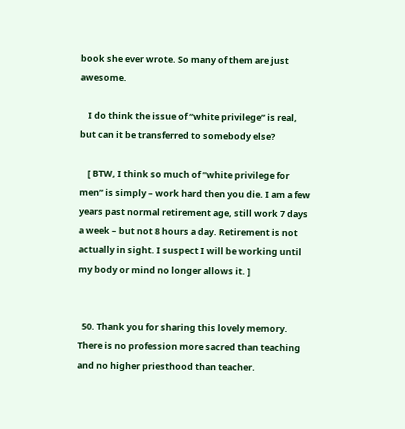book she ever wrote. So many of them are just awesome.

    I do think the issue of “white privilege” is real, but can it be transferred to somebody else?

    [ BTW, I think so much of “white privilege for men” is simply – work hard then you die. I am a few years past normal retirement age, still work 7 days a week – but not 8 hours a day. Retirement is not actually in sight. I suspect I will be working until my body or mind no longer allows it. ]


  50. Thank you for sharing this lovely memory. There is no profession more sacred than teaching and no higher priesthood than teacher.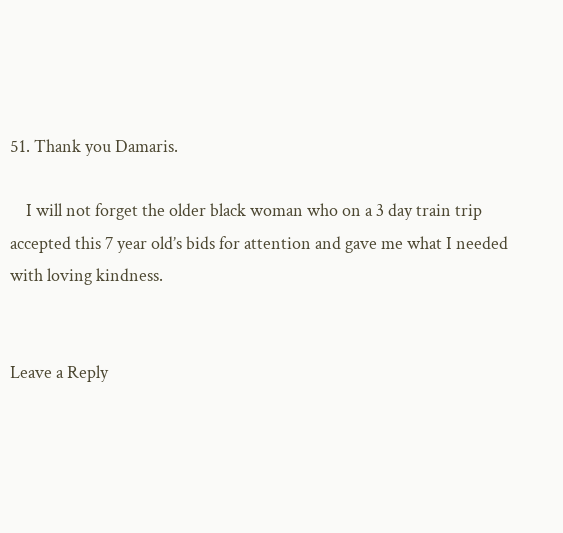51. Thank you Damaris.

    I will not forget the older black woman who on a 3 day train trip accepted this 7 year old’s bids for attention and gave me what I needed with loving kindness.


Leave a Reply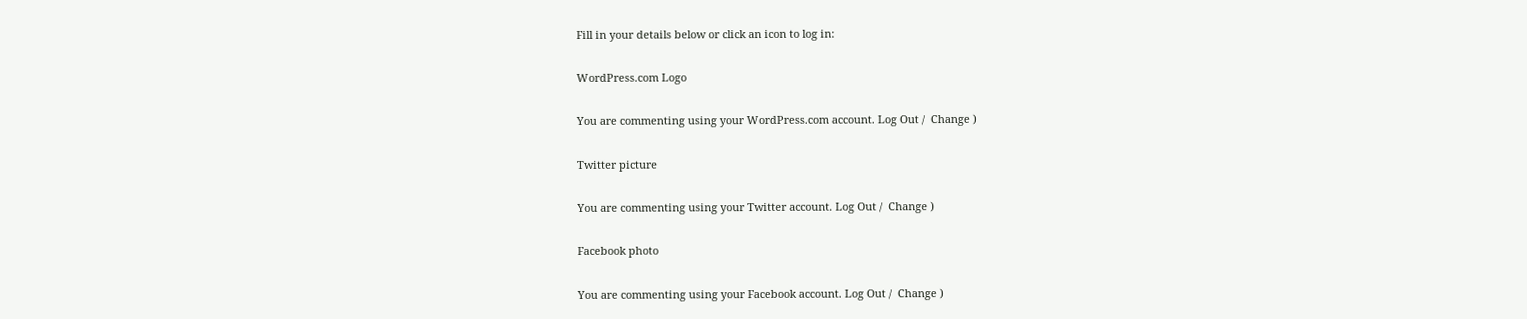Fill in your details below or click an icon to log in:

WordPress.com Logo

You are commenting using your WordPress.com account. Log Out /  Change )

Twitter picture

You are commenting using your Twitter account. Log Out /  Change )

Facebook photo

You are commenting using your Facebook account. Log Out /  Change )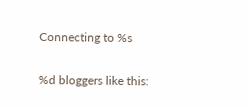Connecting to %s

%d bloggers like this: